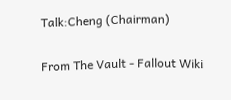Talk:Cheng (Chairman)

From The Vault - Fallout Wiki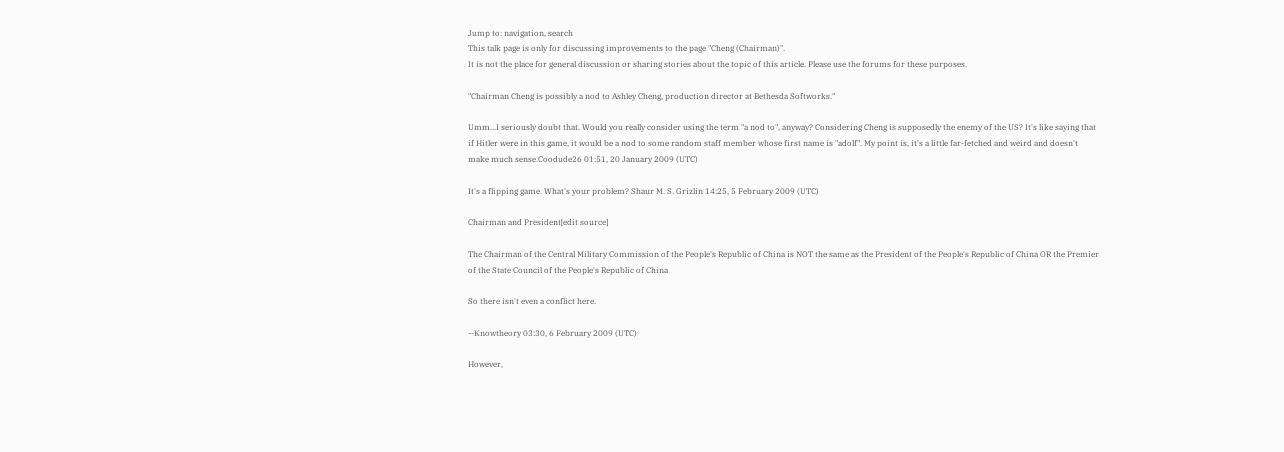Jump to: navigation, search
This talk page is only for discussing improvements to the page "Cheng (Chairman)".
It is not the place for general discussion or sharing stories about the topic of this article. Please use the forums for these purposes.

"Chairman Cheng is possibly a nod to Ashley Cheng, production director at Bethesda Softworks."

Umm...I seriously doubt that. Would you really consider using the term "a nod to", anyway? Considering Cheng is supposedly the enemy of the US? It's like saying that if Hitler were in this game, it would be a nod to some random staff member whose first name is "adolf". My point is, it's a little far-fetched and weird and doesn't make much sense.Coodude26 01:51, 20 January 2009 (UTC)

It's a flipping game. What's your problem? Shaur M. S. Grizlin 14:25, 5 February 2009 (UTC)

Chairman and President[edit source]

The Chairman of the Central Military Commission of the People's Republic of China is NOT the same as the President of the People's Republic of China OR the Premier of the State Council of the People's Republic of China

So there isn't even a conflict here.

--Knowtheory 03:30, 6 February 2009 (UTC)

However,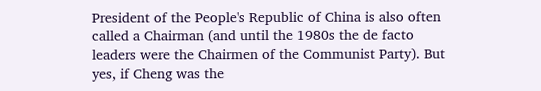President of the People's Republic of China is also often called a Chairman (and until the 1980s the de facto leaders were the Chairmen of the Communist Party). But yes, if Cheng was the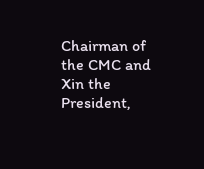Chairman of the CMC and Xin the President,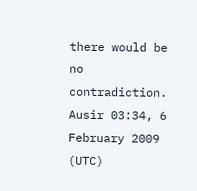there would be no contradiction. Ausir 03:34, 6 February 2009 (UTC)